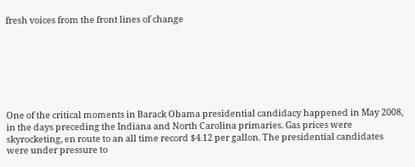fresh voices from the front lines of change







One of the critical moments in Barack Obama presidential candidacy happened in May 2008, in the days preceding the Indiana and North Carolina primaries. Gas prices were skyrocketing, en route to an all time record $4.12 per gallon. The presidential candidates were under pressure to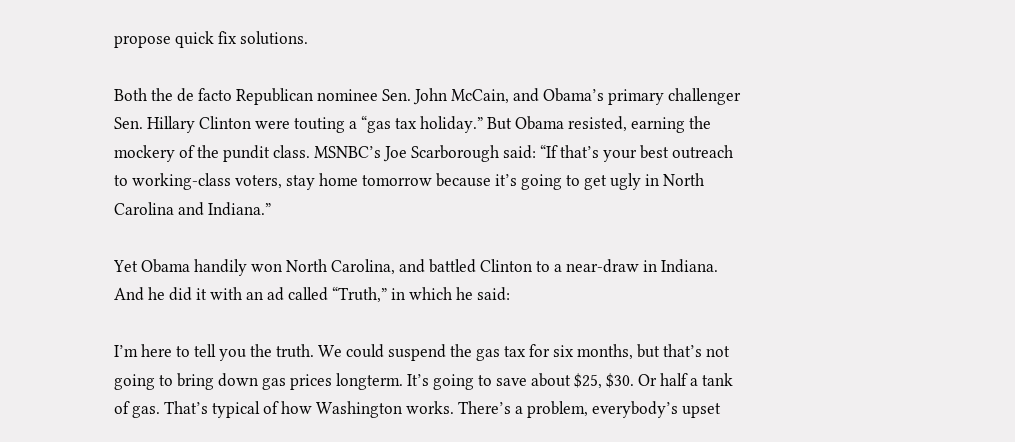propose quick fix solutions.

Both the de facto Republican nominee Sen. John McCain, and Obama’s primary challenger Sen. Hillary Clinton were touting a “gas tax holiday.” But Obama resisted, earning the mockery of the pundit class. MSNBC’s Joe Scarborough said: “If that’s your best outreach to working-class voters, stay home tomorrow because it’s going to get ugly in North Carolina and Indiana.”

Yet Obama handily won North Carolina, and battled Clinton to a near-draw in Indiana. And he did it with an ad called “Truth,” in which he said:

I’m here to tell you the truth. We could suspend the gas tax for six months, but that’s not going to bring down gas prices longterm. It’s going to save about $25, $30. Or half a tank of gas. That’s typical of how Washington works. There’s a problem, everybody’s upset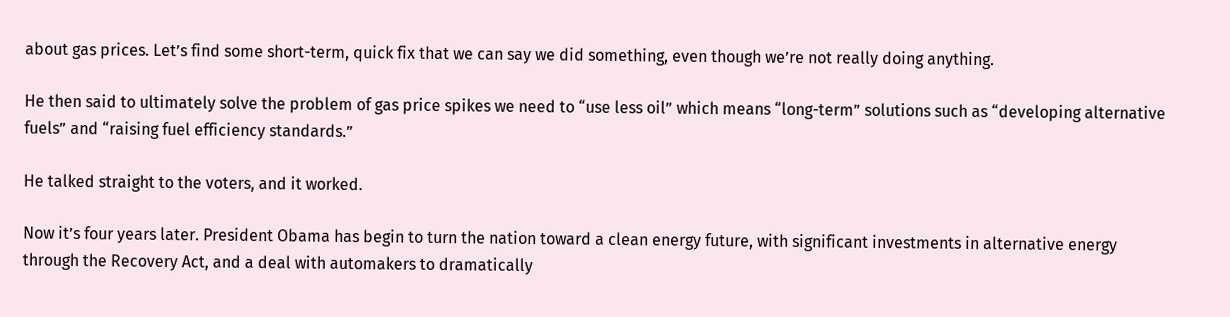about gas prices. Let’s find some short-term, quick fix that we can say we did something, even though we’re not really doing anything.

He then said to ultimately solve the problem of gas price spikes we need to “use less oil” which means “long-term” solutions such as “developing alternative fuels” and “raising fuel efficiency standards.”

He talked straight to the voters, and it worked.

Now it’s four years later. President Obama has begin to turn the nation toward a clean energy future, with significant investments in alternative energy through the Recovery Act, and a deal with automakers to dramatically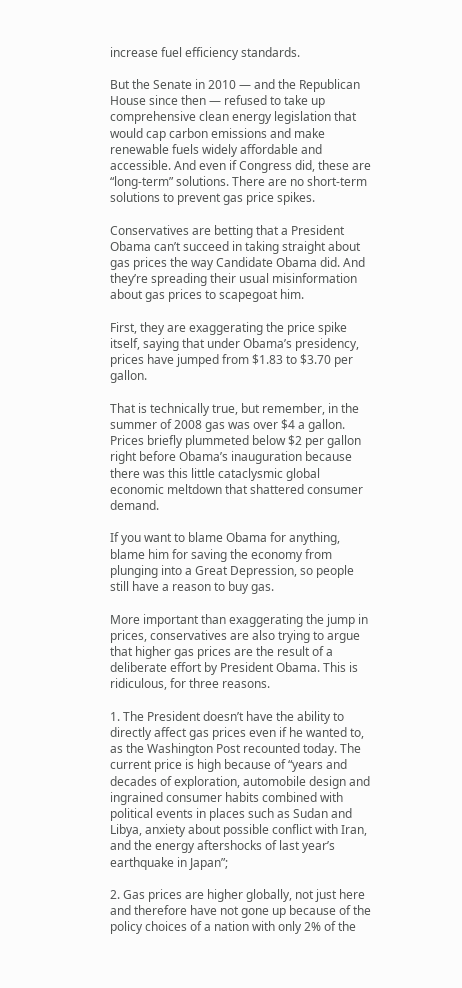increase fuel efficiency standards.

But the Senate in 2010 — and the Republican House since then — refused to take up comprehensive clean energy legislation that would cap carbon emissions and make renewable fuels widely affordable and accessible. And even if Congress did, these are “long-term” solutions. There are no short-term solutions to prevent gas price spikes.

Conservatives are betting that a President Obama can’t succeed in taking straight about gas prices the way Candidate Obama did. And they’re spreading their usual misinformation about gas prices to scapegoat him.

First, they are exaggerating the price spike itself, saying that under Obama’s presidency, prices have jumped from $1.83 to $3.70 per gallon.

That is technically true, but remember, in the summer of 2008 gas was over $4 a gallon. Prices briefly plummeted below $2 per gallon right before Obama’s inauguration because there was this little cataclysmic global economic meltdown that shattered consumer demand.

If you want to blame Obama for anything, blame him for saving the economy from plunging into a Great Depression, so people still have a reason to buy gas.

More important than exaggerating the jump in prices, conservatives are also trying to argue that higher gas prices are the result of a deliberate effort by President Obama. This is ridiculous, for three reasons.

1. The President doesn’t have the ability to directly affect gas prices even if he wanted to, as the Washington Post recounted today. The current price is high because of “years and decades of exploration, automobile design and ingrained consumer habits combined with political events in places such as Sudan and Libya, anxiety about possible conflict with Iran, and the energy aftershocks of last year’s earthquake in Japan”;

2. Gas prices are higher globally, not just here and therefore have not gone up because of the policy choices of a nation with only 2% of the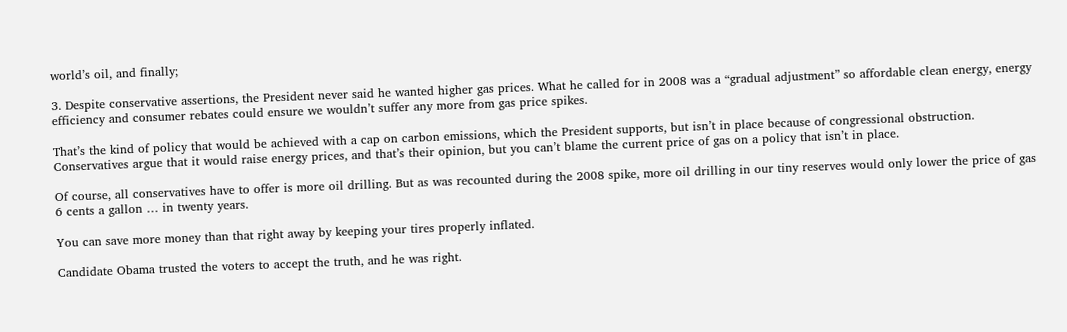world’s oil, and finally;

3. Despite conservative assertions, the President never said he wanted higher gas prices. What he called for in 2008 was a “gradual adjustment” so affordable clean energy, energy efficiency and consumer rebates could ensure we wouldn’t suffer any more from gas price spikes.

That’s the kind of policy that would be achieved with a cap on carbon emissions, which the President supports, but isn’t in place because of congressional obstruction. Conservatives argue that it would raise energy prices, and that’s their opinion, but you can’t blame the current price of gas on a policy that isn’t in place.

Of course, all conservatives have to offer is more oil drilling. But as was recounted during the 2008 spike, more oil drilling in our tiny reserves would only lower the price of gas 6 cents a gallon … in twenty years.

You can save more money than that right away by keeping your tires properly inflated.

Candidate Obama trusted the voters to accept the truth, and he was right.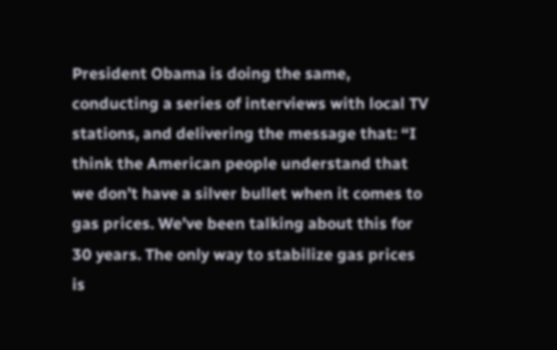President Obama is doing the same, conducting a series of interviews with local TV stations, and delivering the message that: “I think the American people understand that we don’t have a silver bullet when it comes to gas prices. We’ve been talking about this for 30 years. The only way to stabilize gas prices is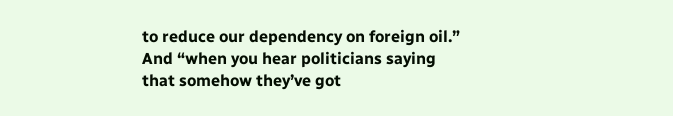to reduce our dependency on foreign oil.” And “when you hear politicians saying that somehow they’ve got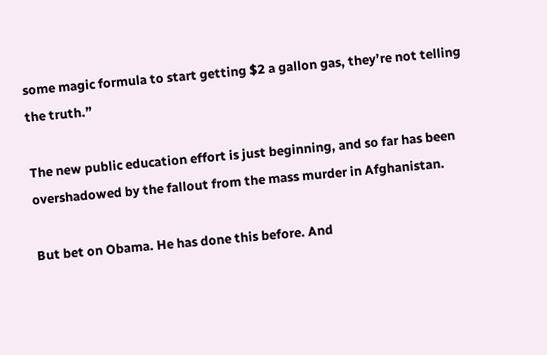some magic formula to start getting $2 a gallon gas, they’re not telling the truth.”

The new public education effort is just beginning, and so far has been overshadowed by the fallout from the mass murder in Afghanistan.

But bet on Obama. He has done this before. And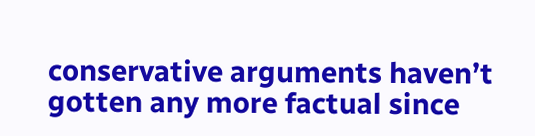conservative arguments haven’t gotten any more factual since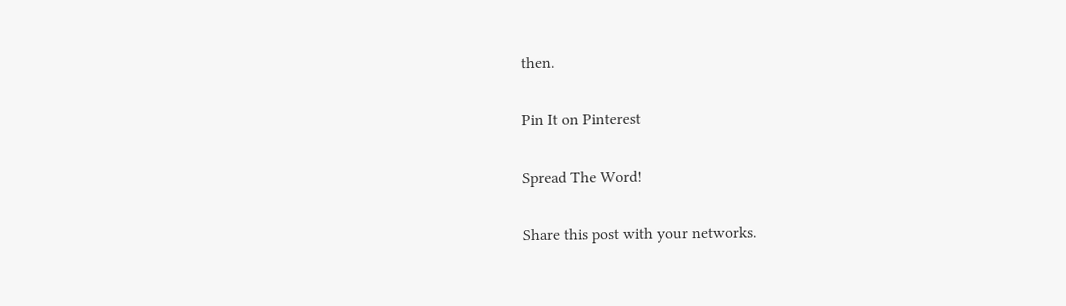then.

Pin It on Pinterest

Spread The Word!

Share this post with your networks.